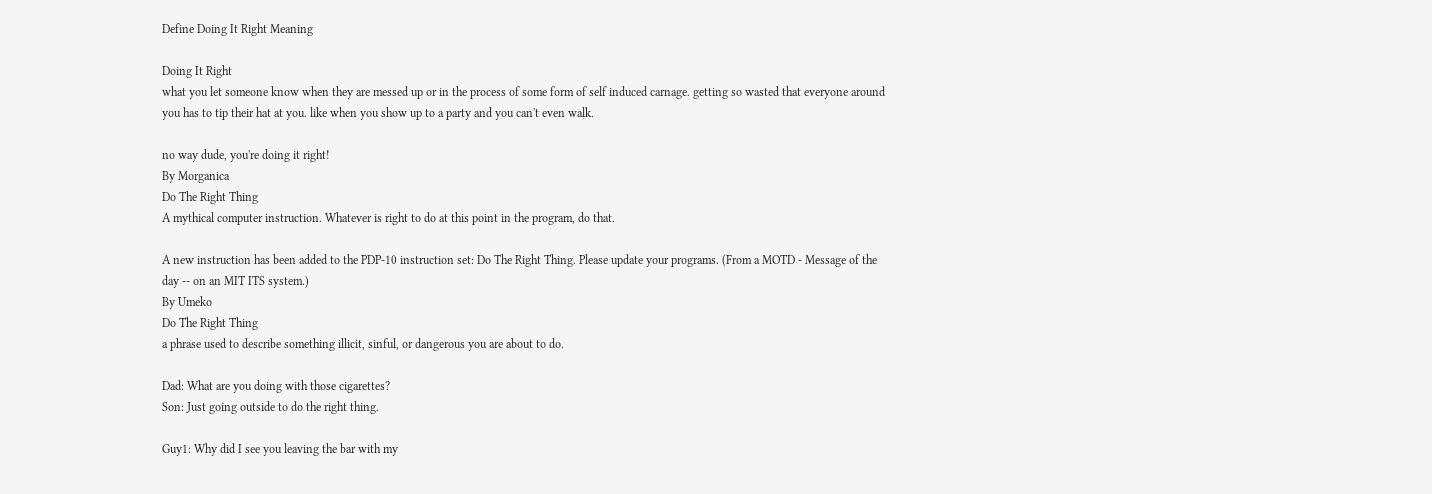Define Doing It Right Meaning

Doing It Right
what you let someone know when they are messed up or in the process of some form of self induced carnage. getting so wasted that everyone around you has to tip their hat at you. like when you show up to a party and you can't even walk.

no way dude, you're doing it right!
By Morganica
Do The Right Thing
A mythical computer instruction. Whatever is right to do at this point in the program, do that.

A new instruction has been added to the PDP-10 instruction set: Do The Right Thing. Please update your programs. (From a MOTD - Message of the day -- on an MIT ITS system.)
By Umeko
Do The Right Thing
a phrase used to describe something illicit, sinful, or dangerous you are about to do.

Dad: What are you doing with those cigarettes?
Son: Just going outside to do the right thing.

Guy1: Why did I see you leaving the bar with my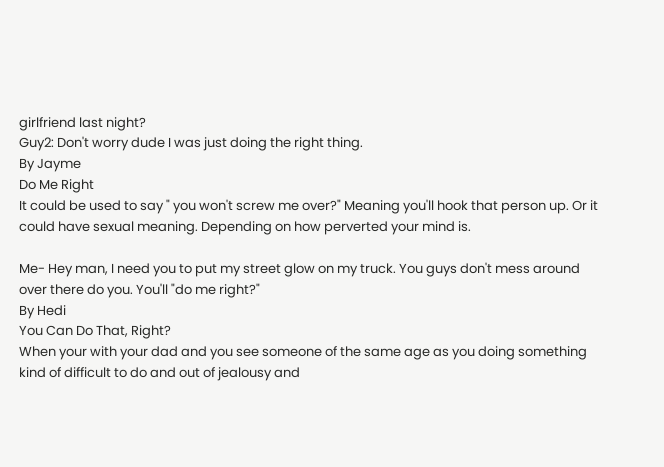girlfriend last night?
Guy2: Don't worry dude I was just doing the right thing.
By Jayme
Do Me Right
It could be used to say " you won't screw me over?" Meaning you'll hook that person up. Or it could have sexual meaning. Depending on how perverted your mind is.

Me- Hey man, I need you to put my street glow on my truck. You guys don't mess around over there do you. You'll "do me right?"
By Hedi
You Can Do That, Right?
When your with your dad and you see someone of the same age as you doing something kind of difficult to do and out of jealousy and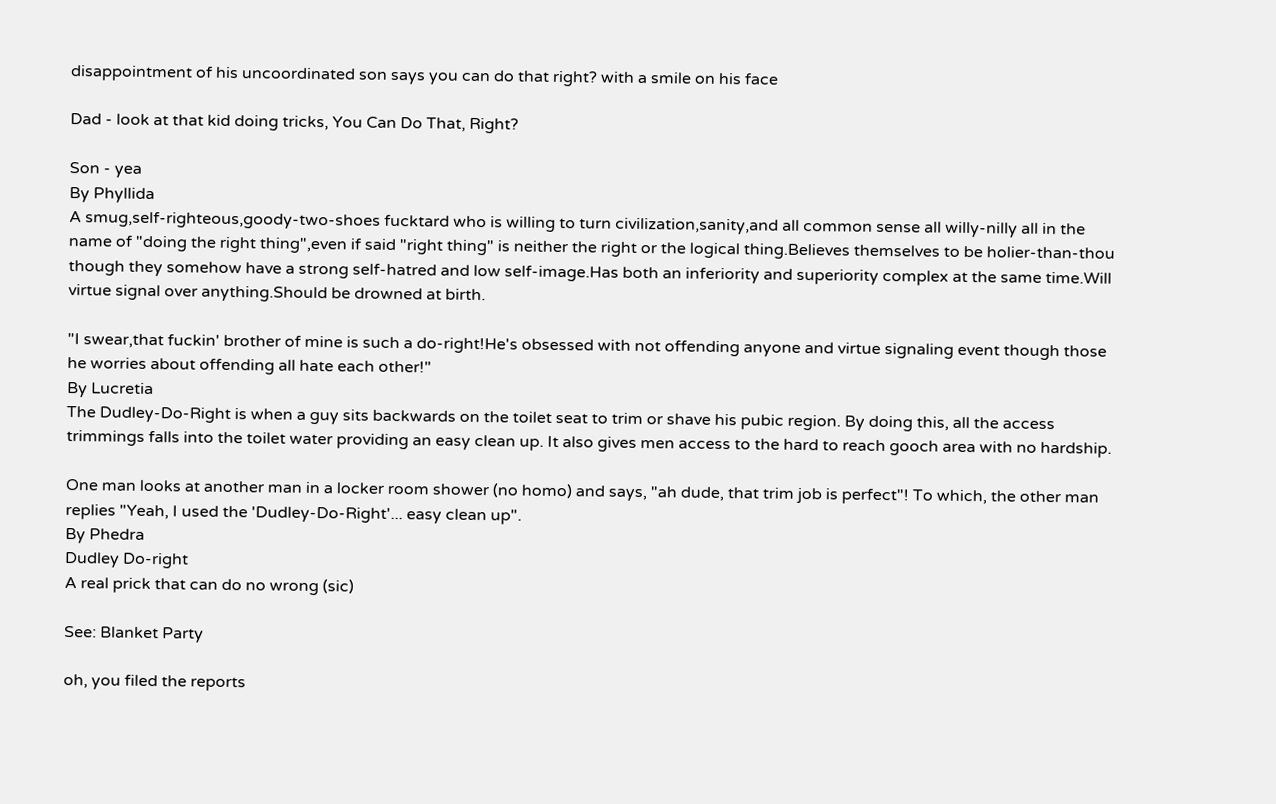disappointment of his uncoordinated son says you can do that right? with a smile on his face

Dad - look at that kid doing tricks, You Can Do That, Right?

Son - yea
By Phyllida
A smug,self-righteous,goody-two-shoes fucktard who is willing to turn civilization,sanity,and all common sense all willy-nilly all in the name of "doing the right thing",even if said "right thing" is neither the right or the logical thing.Believes themselves to be holier-than-thou though they somehow have a strong self-hatred and low self-image.Has both an inferiority and superiority complex at the same time.Will virtue signal over anything.Should be drowned at birth.

"I swear,that fuckin' brother of mine is such a do-right!He's obsessed with not offending anyone and virtue signaling event though those he worries about offending all hate each other!"
By Lucretia
The Dudley-Do-Right is when a guy sits backwards on the toilet seat to trim or shave his pubic region. By doing this, all the access trimmings falls into the toilet water providing an easy clean up. It also gives men access to the hard to reach gooch area with no hardship.

One man looks at another man in a locker room shower (no homo) and says, "ah dude, that trim job is perfect"! To which, the other man replies "Yeah, I used the 'Dudley-Do-Right'... easy clean up".
By Phedra
Dudley Do-right
A real prick that can do no wrong (sic)

See: Blanket Party

oh, you filed the reports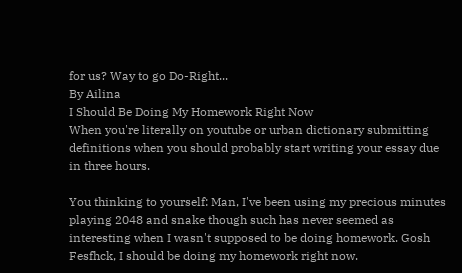for us? Way to go Do-Right...
By Ailina
I Should Be Doing My Homework Right Now
When you're literally on youtube or urban dictionary submitting definitions when you should probably start writing your essay due in three hours.

You thinking to yourself: Man, I've been using my precious minutes playing 2048 and snake though such has never seemed as interesting when I wasn't supposed to be doing homework. Gosh Fesfhck, I should be doing my homework right now.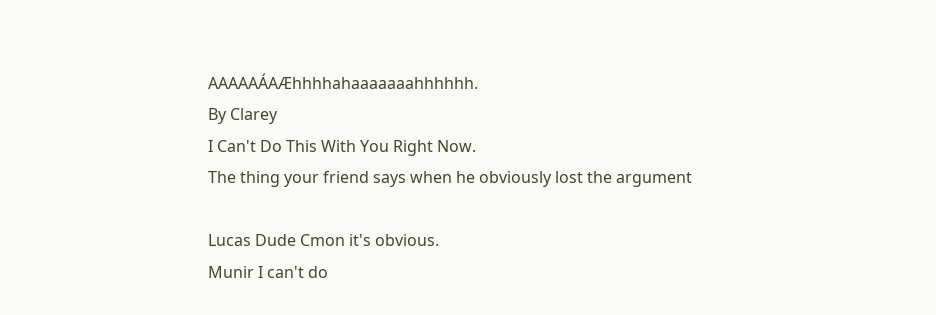AAAAAÁAÆhhhhahaaaaaaahhhhhh.
By Clarey
I Can't Do This With You Right Now.
The thing your friend says when he obviously lost the argument

Lucas Dude Cmon it's obvious.
Munir I can't do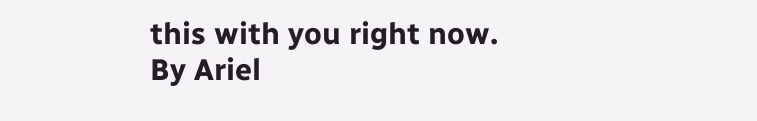this with you right now.
By Ariel